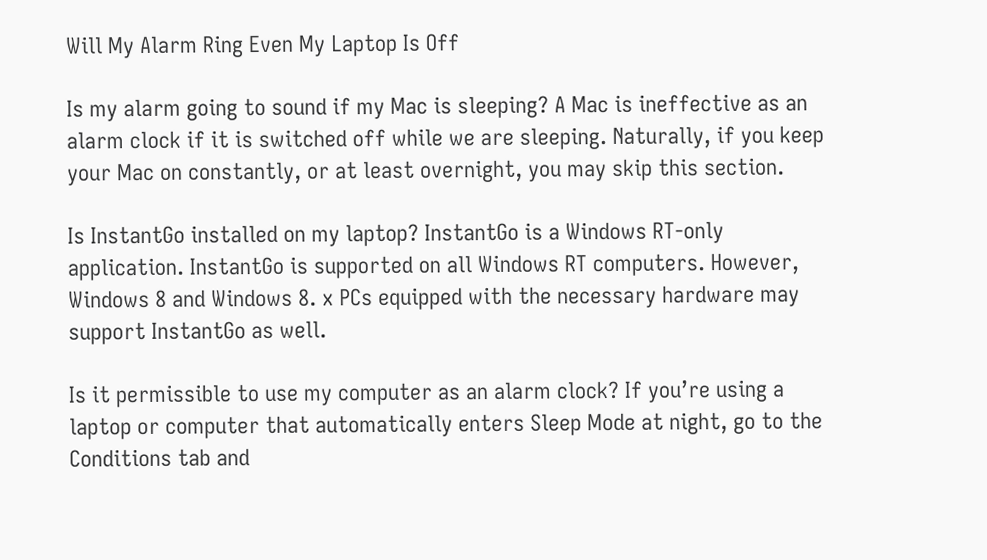Will My Alarm Ring Even My Laptop Is Off

Is my alarm going to sound if my Mac is sleeping? A Mac is ineffective as an alarm clock if it is switched off while we are sleeping. Naturally, if you keep your Mac on constantly, or at least overnight, you may skip this section.

Is InstantGo installed on my laptop? InstantGo is a Windows RT-only application. InstantGo is supported on all Windows RT computers. However, Windows 8 and Windows 8. x PCs equipped with the necessary hardware may support InstantGo as well.

Is it permissible to use my computer as an alarm clock? If you’re using a laptop or computer that automatically enters Sleep Mode at night, go to the Conditions tab and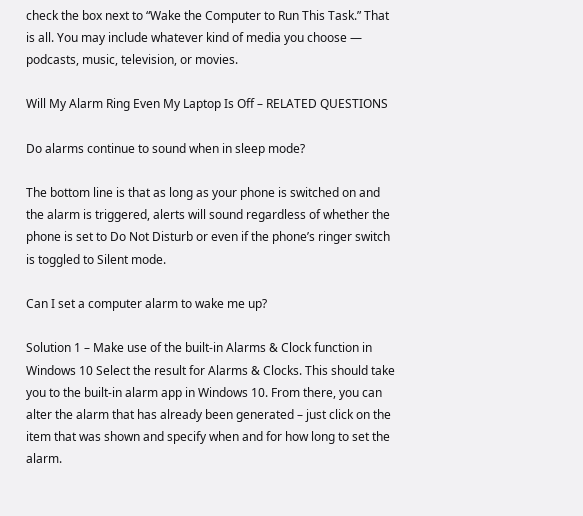check the box next to “Wake the Computer to Run This Task.” That is all. You may include whatever kind of media you choose — podcasts, music, television, or movies.

Will My Alarm Ring Even My Laptop Is Off – RELATED QUESTIONS

Do alarms continue to sound when in sleep mode?

The bottom line is that as long as your phone is switched on and the alarm is triggered, alerts will sound regardless of whether the phone is set to Do Not Disturb or even if the phone’s ringer switch is toggled to Silent mode.

Can I set a computer alarm to wake me up?

Solution 1 – Make use of the built-in Alarms & Clock function in Windows 10 Select the result for Alarms & Clocks. This should take you to the built-in alarm app in Windows 10. From there, you can alter the alarm that has already been generated – just click on the item that was shown and specify when and for how long to set the alarm.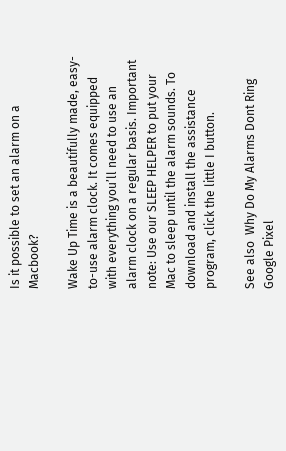Is it possible to set an alarm on a Macbook?

Wake Up Time is a beautifully made, easy-to-use alarm clock. It comes equipped with everything you’ll need to use an alarm clock on a regular basis. Important note: Use our SLEEP HELPER to put your Mac to sleep until the alarm sounds. To download and install the assistance program, click the little I button.

See also  Why Do My Alarms Dont Ring Google Pixel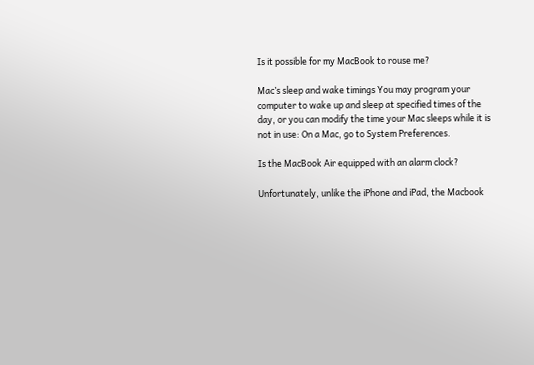Is it possible for my MacBook to rouse me?

Mac’s sleep and wake timings You may program your computer to wake up and sleep at specified times of the day, or you can modify the time your Mac sleeps while it is not in use: On a Mac, go to System Preferences.

Is the MacBook Air equipped with an alarm clock?

Unfortunately, unlike the iPhone and iPad, the Macbook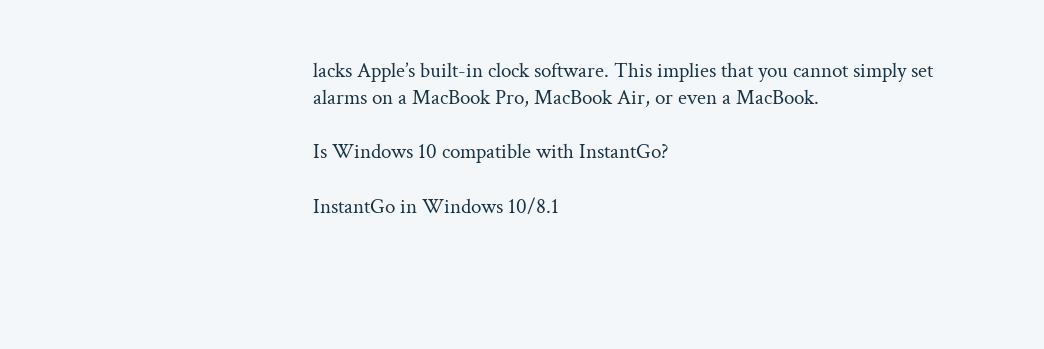lacks Apple’s built-in clock software. This implies that you cannot simply set alarms on a MacBook Pro, MacBook Air, or even a MacBook.

Is Windows 10 compatible with InstantGo?

InstantGo in Windows 10/8.1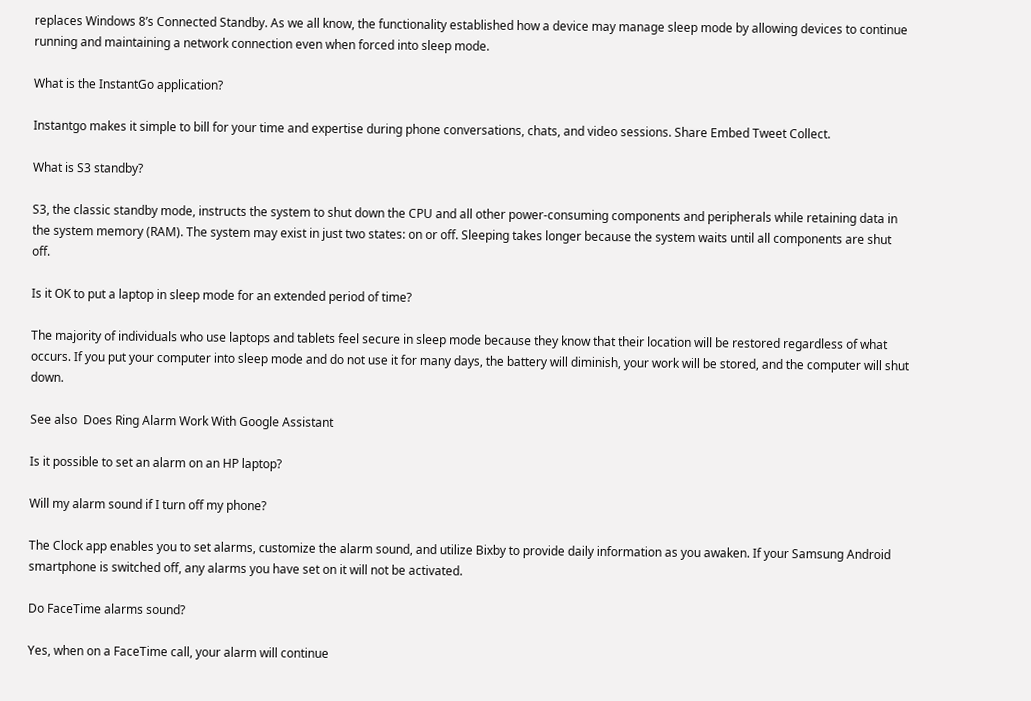replaces Windows 8’s Connected Standby. As we all know, the functionality established how a device may manage sleep mode by allowing devices to continue running and maintaining a network connection even when forced into sleep mode.

What is the InstantGo application?

Instantgo makes it simple to bill for your time and expertise during phone conversations, chats, and video sessions. Share Embed Tweet Collect.

What is S3 standby?

S3, the classic standby mode, instructs the system to shut down the CPU and all other power-consuming components and peripherals while retaining data in the system memory (RAM). The system may exist in just two states: on or off. Sleeping takes longer because the system waits until all components are shut off.

Is it OK to put a laptop in sleep mode for an extended period of time?

The majority of individuals who use laptops and tablets feel secure in sleep mode because they know that their location will be restored regardless of what occurs. If you put your computer into sleep mode and do not use it for many days, the battery will diminish, your work will be stored, and the computer will shut down.

See also  Does Ring Alarm Work With Google Assistant

Is it possible to set an alarm on an HP laptop?

Will my alarm sound if I turn off my phone?

The Clock app enables you to set alarms, customize the alarm sound, and utilize Bixby to provide daily information as you awaken. If your Samsung Android smartphone is switched off, any alarms you have set on it will not be activated.

Do FaceTime alarms sound?

Yes, when on a FaceTime call, your alarm will continue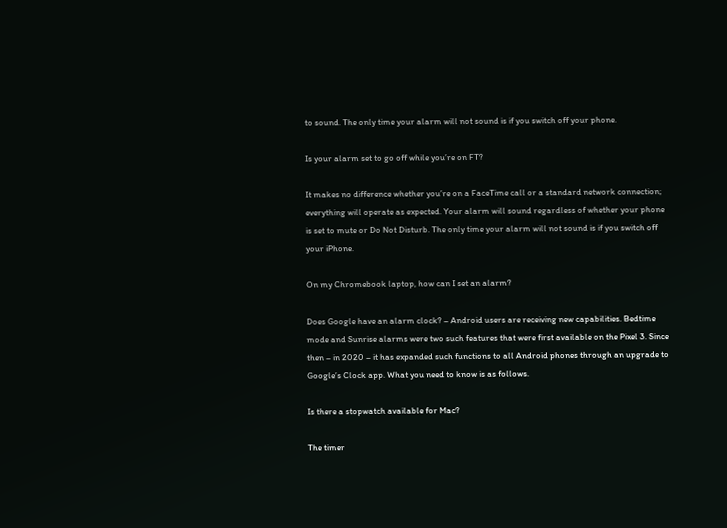to sound. The only time your alarm will not sound is if you switch off your phone.

Is your alarm set to go off while you’re on FT?

It makes no difference whether you’re on a FaceTime call or a standard network connection; everything will operate as expected. Your alarm will sound regardless of whether your phone is set to mute or Do Not Disturb. The only time your alarm will not sound is if you switch off your iPhone.

On my Chromebook laptop, how can I set an alarm?

Does Google have an alarm clock? – Android users are receiving new capabilities. Bedtime mode and Sunrise alarms were two such features that were first available on the Pixel 3. Since then – in 2020 – it has expanded such functions to all Android phones through an upgrade to Google’s Clock app. What you need to know is as follows.

Is there a stopwatch available for Mac?

The timer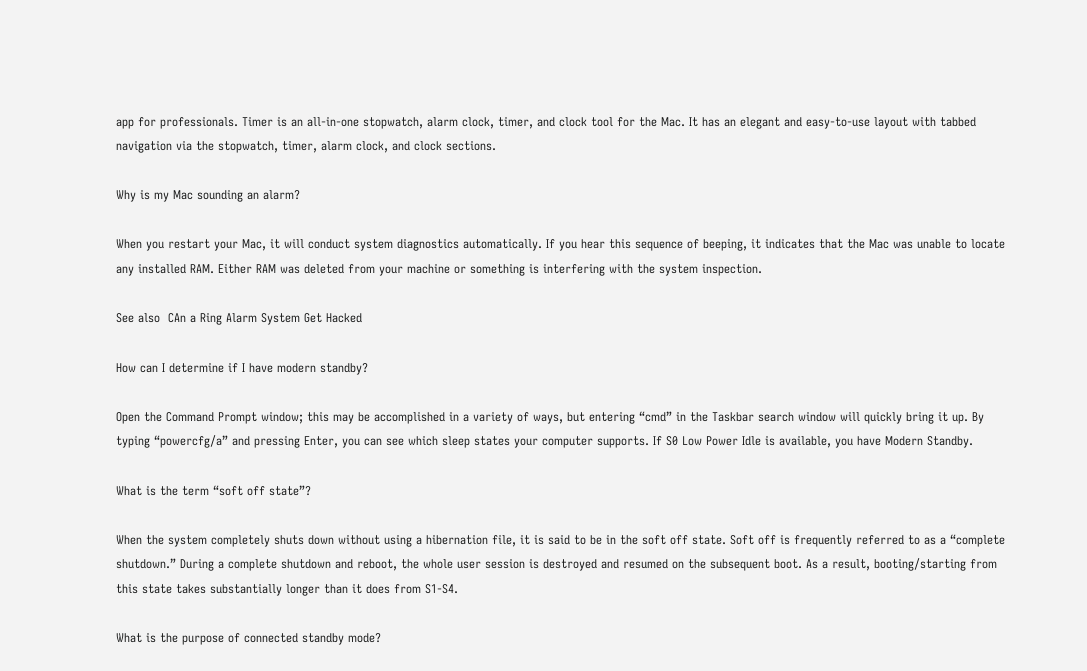app for professionals. Timer is an all-in-one stopwatch, alarm clock, timer, and clock tool for the Mac. It has an elegant and easy-to-use layout with tabbed navigation via the stopwatch, timer, alarm clock, and clock sections.

Why is my Mac sounding an alarm?

When you restart your Mac, it will conduct system diagnostics automatically. If you hear this sequence of beeping, it indicates that the Mac was unable to locate any installed RAM. Either RAM was deleted from your machine or something is interfering with the system inspection.

See also  CAn a Ring Alarm System Get Hacked

How can I determine if I have modern standby?

Open the Command Prompt window; this may be accomplished in a variety of ways, but entering “cmd” in the Taskbar search window will quickly bring it up. By typing “powercfg/a” and pressing Enter, you can see which sleep states your computer supports. If S0 Low Power Idle is available, you have Modern Standby.

What is the term “soft off state”?

When the system completely shuts down without using a hibernation file, it is said to be in the soft off state. Soft off is frequently referred to as a “complete shutdown.” During a complete shutdown and reboot, the whole user session is destroyed and resumed on the subsequent boot. As a result, booting/starting from this state takes substantially longer than it does from S1-S4.

What is the purpose of connected standby mode?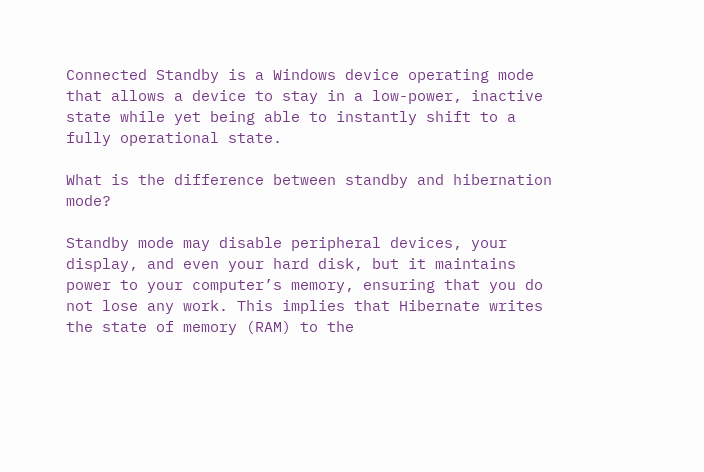Connected Standby is a Windows device operating mode that allows a device to stay in a low-power, inactive state while yet being able to instantly shift to a fully operational state.

What is the difference between standby and hibernation mode?

Standby mode may disable peripheral devices, your display, and even your hard disk, but it maintains power to your computer’s memory, ensuring that you do not lose any work. This implies that Hibernate writes the state of memory (RAM) to the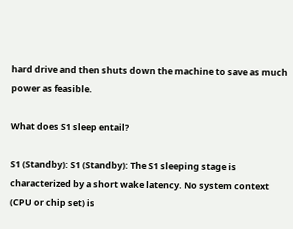hard drive and then shuts down the machine to save as much power as feasible.

What does S1 sleep entail?

S1 (Standby): S1 (Standby): The S1 sleeping stage is characterized by a short wake latency. No system context (CPU or chip set) is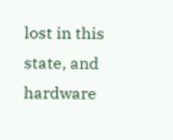lost in this state, and hardware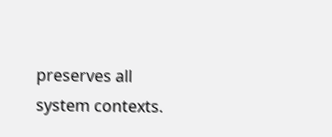preserves all system contexts.